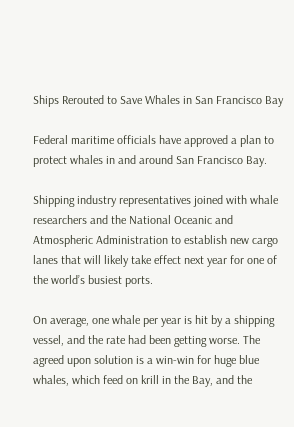Ships Rerouted to Save Whales in San Francisco Bay

Federal maritime officials have approved a plan to protect whales in and around San Francisco Bay.

Shipping industry representatives joined with whale researchers and the National Oceanic and Atmospheric Administration to establish new cargo lanes that will likely take effect next year for one of the world’s busiest ports.

On average, one whale per year is hit by a shipping vessel, and the rate had been getting worse. The agreed upon solution is a win-win for huge blue whales, which feed on krill in the Bay, and the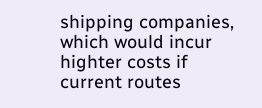shipping companies, which would incur highter costs if current routes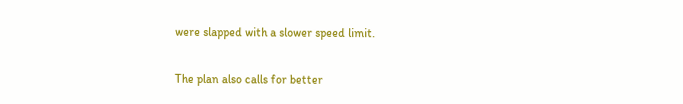were slapped with a slower speed limit.

The plan also calls for better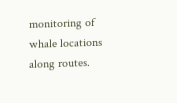monitoring of whale locations along routes.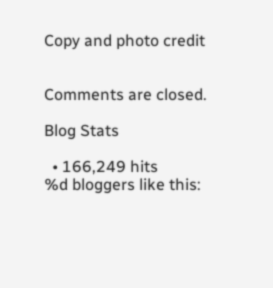Copy and photo credit


Comments are closed.

Blog Stats

  • 166,249 hits
%d bloggers like this: